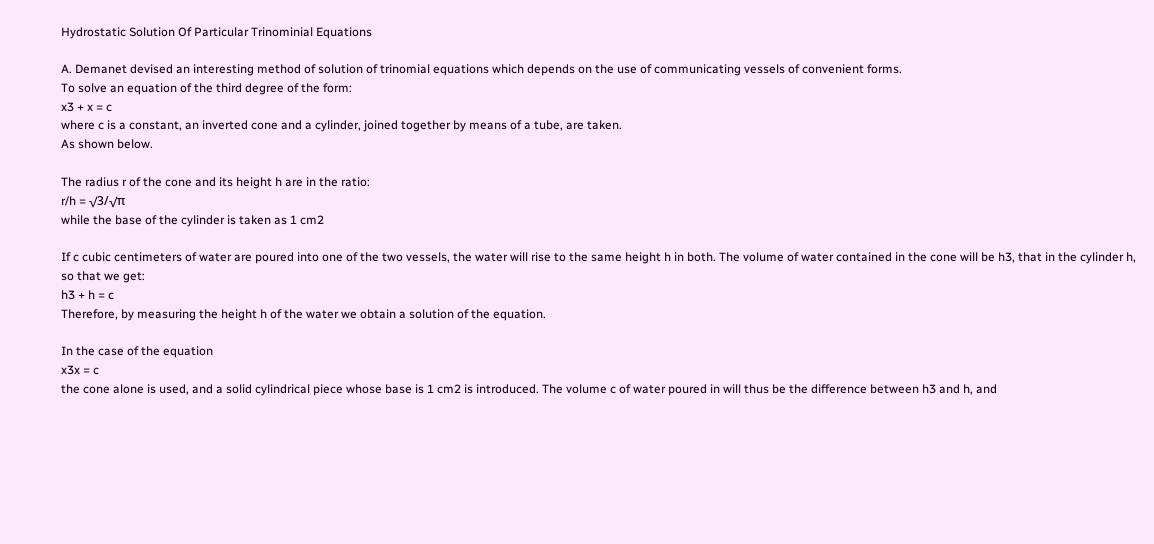Hydrostatic Solution Of Particular Trinominial Equations

A. Demanet devised an interesting method of solution of trinomial equations which depends on the use of communicating vessels of convenient forms.
To solve an equation of the third degree of the form:
x3 + x = c
where c is a constant, an inverted cone and a cylinder, joined together by means of a tube, are taken.
As shown below.

The radius r of the cone and its height h are in the ratio:
r/h = √3/√π
while the base of the cylinder is taken as 1 cm2

If c cubic centimeters of water are poured into one of the two vessels, the water will rise to the same height h in both. The volume of water contained in the cone will be h3, that in the cylinder h, so that we get:
h3 + h = c
Therefore, by measuring the height h of the water we obtain a solution of the equation.

In the case of the equation
x3x = c
the cone alone is used, and a solid cylindrical piece whose base is 1 cm2 is introduced. The volume c of water poured in will thus be the difference between h3 and h, and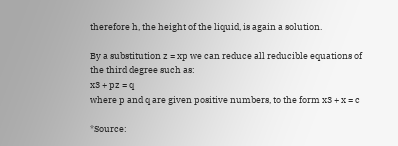therefore h, the height of the liquid, is again a solution.

By a substitution z = xp we can reduce all reducible equations of the third degree such as:
x3 + pz = q
where p and q are given positive numbers, to the form x3 + x = c

*Source: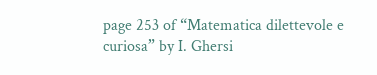page 253 of “Matematica dilettevole e curiosa” by I. Ghersi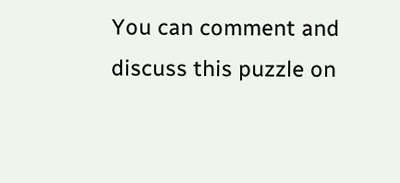You can comment and discuss this puzzle on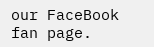our FaceBook fan page.